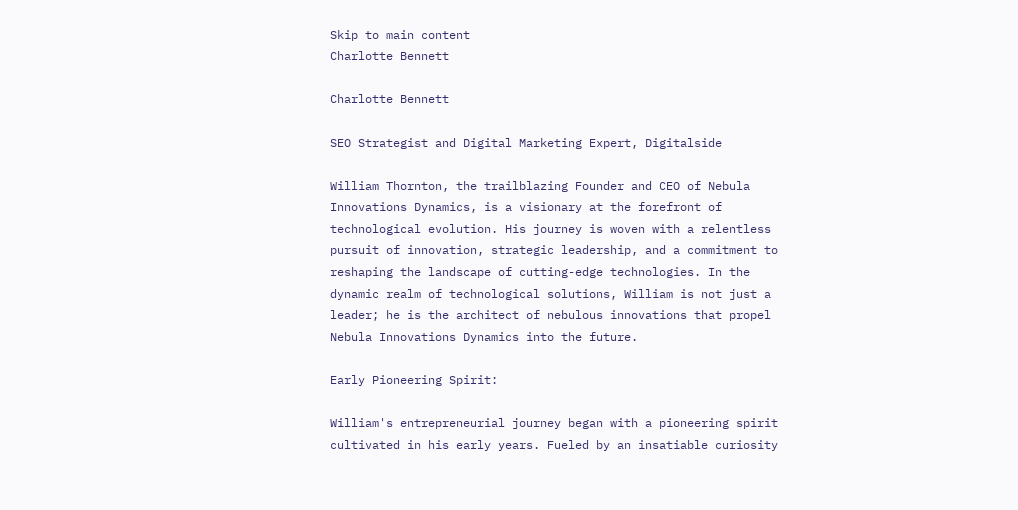Skip to main content
Charlotte Bennett

Charlotte Bennett

SEO Strategist and Digital Marketing Expert, Digitalside

William Thornton, the trailblazing Founder and CEO of Nebula Innovations Dynamics, is a visionary at the forefront of technological evolution. His journey is woven with a relentless pursuit of innovation, strategic leadership, and a commitment to reshaping the landscape of cutting-edge technologies. In the dynamic realm of technological solutions, William is not just a leader; he is the architect of nebulous innovations that propel Nebula Innovations Dynamics into the future.

Early Pioneering Spirit:

William's entrepreneurial journey began with a pioneering spirit cultivated in his early years. Fueled by an insatiable curiosity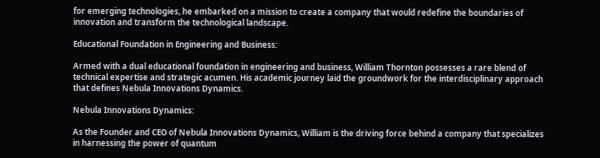for emerging technologies, he embarked on a mission to create a company that would redefine the boundaries of innovation and transform the technological landscape.

Educational Foundation in Engineering and Business:

Armed with a dual educational foundation in engineering and business, William Thornton possesses a rare blend of technical expertise and strategic acumen. His academic journey laid the groundwork for the interdisciplinary approach that defines Nebula Innovations Dynamics.

Nebula Innovations Dynamics:

As the Founder and CEO of Nebula Innovations Dynamics, William is the driving force behind a company that specializes in harnessing the power of quantum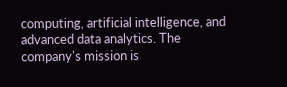computing, artificial intelligence, and advanced data analytics. The company's mission is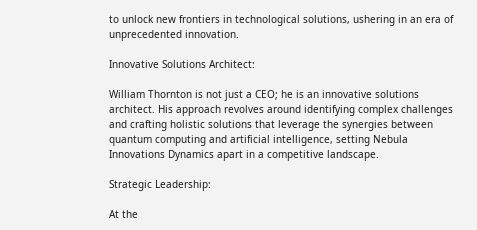to unlock new frontiers in technological solutions, ushering in an era of unprecedented innovation.

Innovative Solutions Architect:

William Thornton is not just a CEO; he is an innovative solutions architect. His approach revolves around identifying complex challenges and crafting holistic solutions that leverage the synergies between quantum computing and artificial intelligence, setting Nebula Innovations Dynamics apart in a competitive landscape.

Strategic Leadership:

At the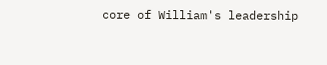core of William's leadership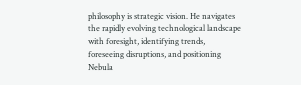philosophy is strategic vision. He navigates the rapidly evolving technological landscape with foresight, identifying trends, foreseeing disruptions, and positioning Nebula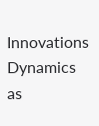Innovations Dynamics as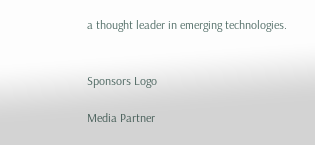a thought leader in emerging technologies.


Sponsors Logo

Media Partner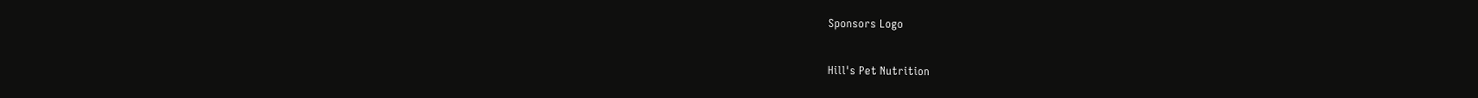Sponsors Logo

Hill's Pet Nutrition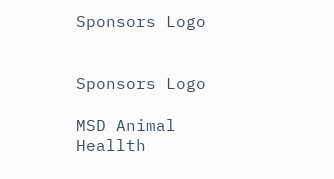Sponsors Logo


Sponsors Logo

MSD Animal Heallth